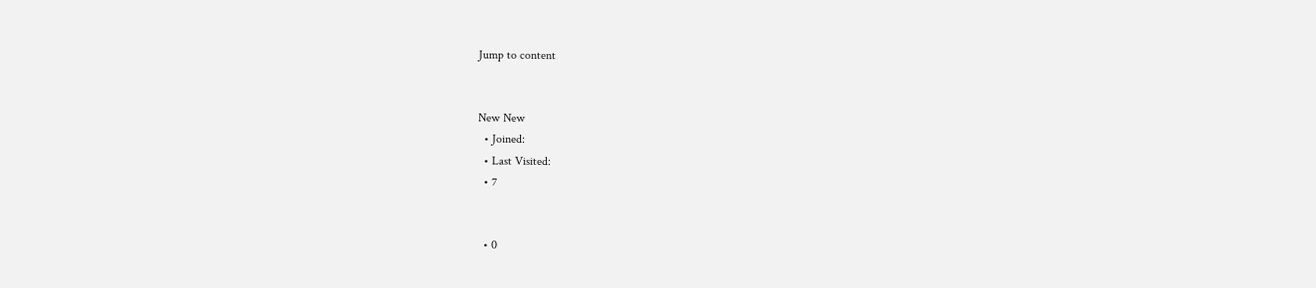Jump to content


New New
  • Joined:
  • Last Visited:
  • 7


  • 0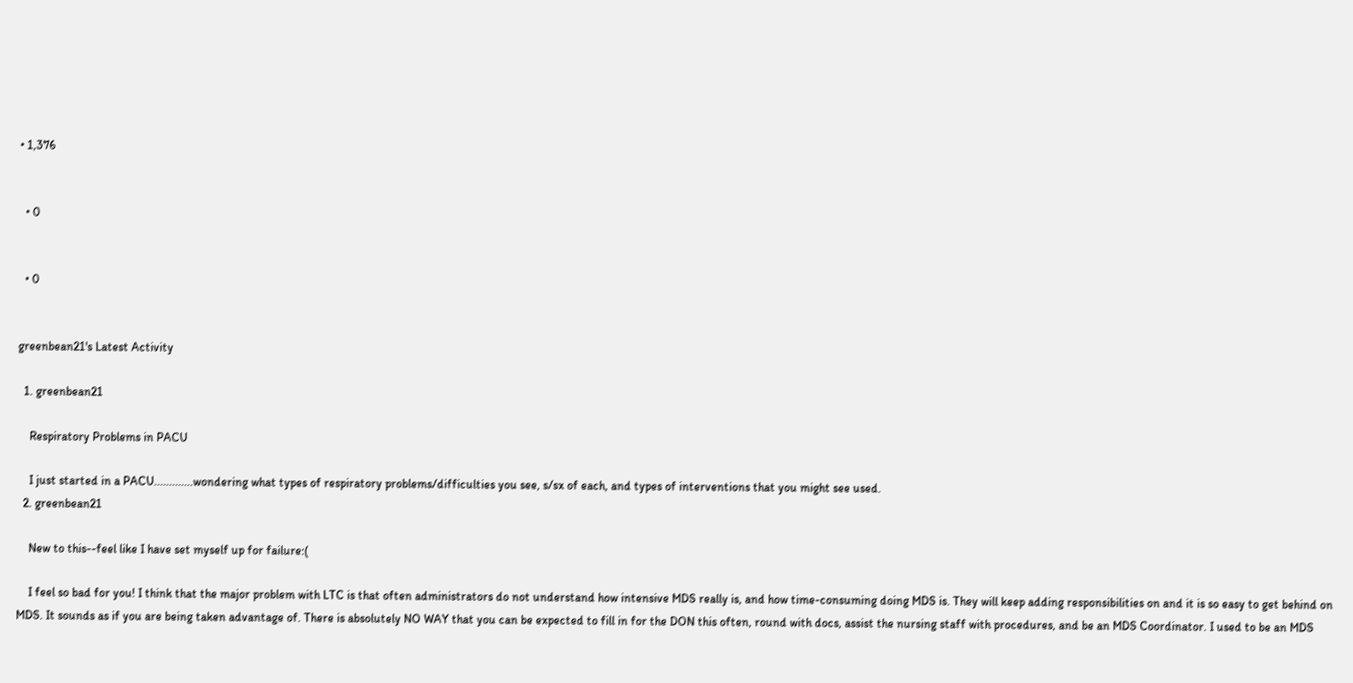• 1,376


  • 0


  • 0


greenbean21's Latest Activity

  1. greenbean21

    Respiratory Problems in PACU

    I just started in a PACU.............wondering what types of respiratory problems/difficulties you see, s/sx of each, and types of interventions that you might see used.
  2. greenbean21

    New to this--feel like I have set myself up for failure:(

    I feel so bad for you! I think that the major problem with LTC is that often administrators do not understand how intensive MDS really is, and how time-consuming doing MDS is. They will keep adding responsibilities on and it is so easy to get behind on MDS. It sounds as if you are being taken advantage of. There is absolutely NO WAY that you can be expected to fill in for the DON this often, round with docs, assist the nursing staff with procedures, and be an MDS Coordinator. I used to be an MDS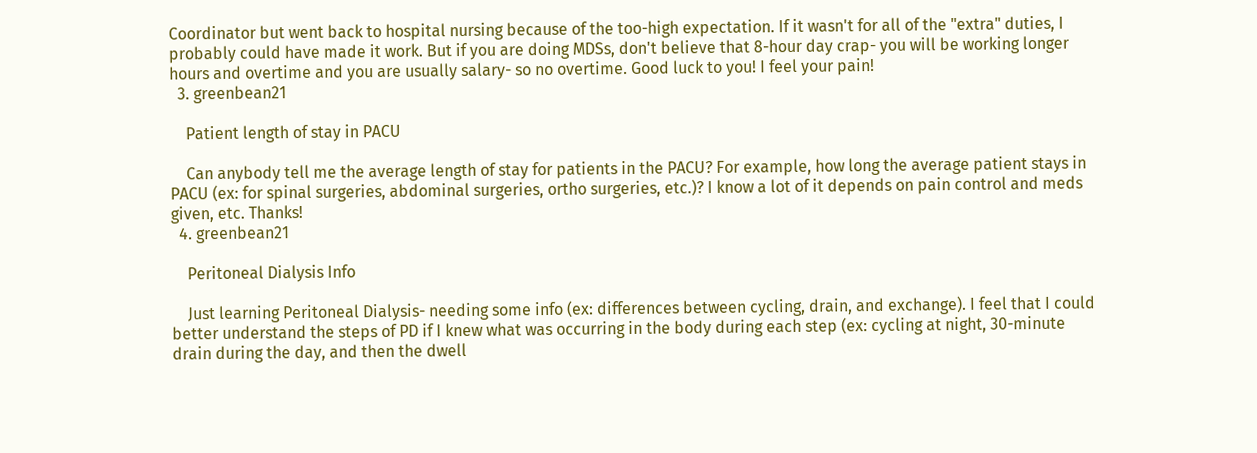Coordinator but went back to hospital nursing because of the too-high expectation. If it wasn't for all of the "extra" duties, I probably could have made it work. But if you are doing MDSs, don't believe that 8-hour day crap- you will be working longer hours and overtime and you are usually salary- so no overtime. Good luck to you! I feel your pain!
  3. greenbean21

    Patient length of stay in PACU

    Can anybody tell me the average length of stay for patients in the PACU? For example, how long the average patient stays in PACU (ex: for spinal surgeries, abdominal surgeries, ortho surgeries, etc.)? I know a lot of it depends on pain control and meds given, etc. Thanks!
  4. greenbean21

    Peritoneal Dialysis Info

    Just learning Peritoneal Dialysis- needing some info (ex: differences between cycling, drain, and exchange). I feel that I could better understand the steps of PD if I knew what was occurring in the body during each step (ex: cycling at night, 30-minute drain during the day, and then the dwell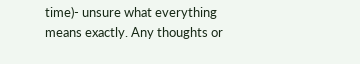time)- unsure what everything means exactly. Any thoughts or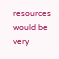resources would be very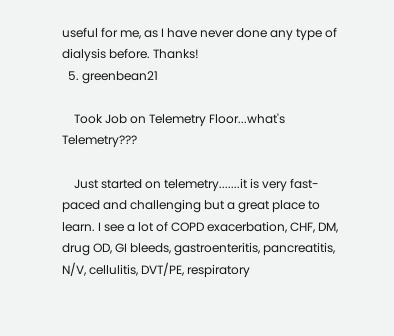useful for me, as I have never done any type of dialysis before. Thanks!
  5. greenbean21

    Took Job on Telemetry Floor...what's Telemetry???

    Just started on telemetry.......it is very fast-paced and challenging but a great place to learn. I see a lot of COPD exacerbation, CHF, DM, drug OD, GI bleeds, gastroenteritis, pancreatitis, N/V, cellulitis, DVT/PE, respiratory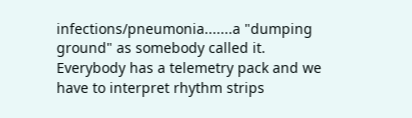infections/pneumonia.......a "dumping ground" as somebody called it. Everybody has a telemetry pack and we have to interpret rhythm strips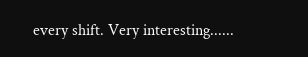every shift. Very interesting......